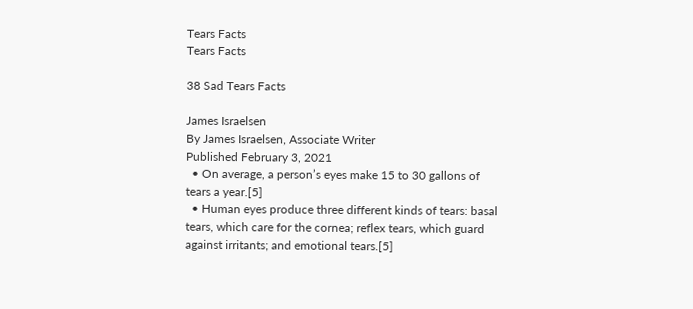Tears Facts
Tears Facts

38 Sad Tears Facts

James Israelsen
By James Israelsen, Associate Writer
Published February 3, 2021
  • On average, a person’s eyes make 15 to 30 gallons of tears a year.[5]
  • Human eyes produce three different kinds of tears: basal tears, which care for the cornea; reflex tears, which guard against irritants; and emotional tears.[5]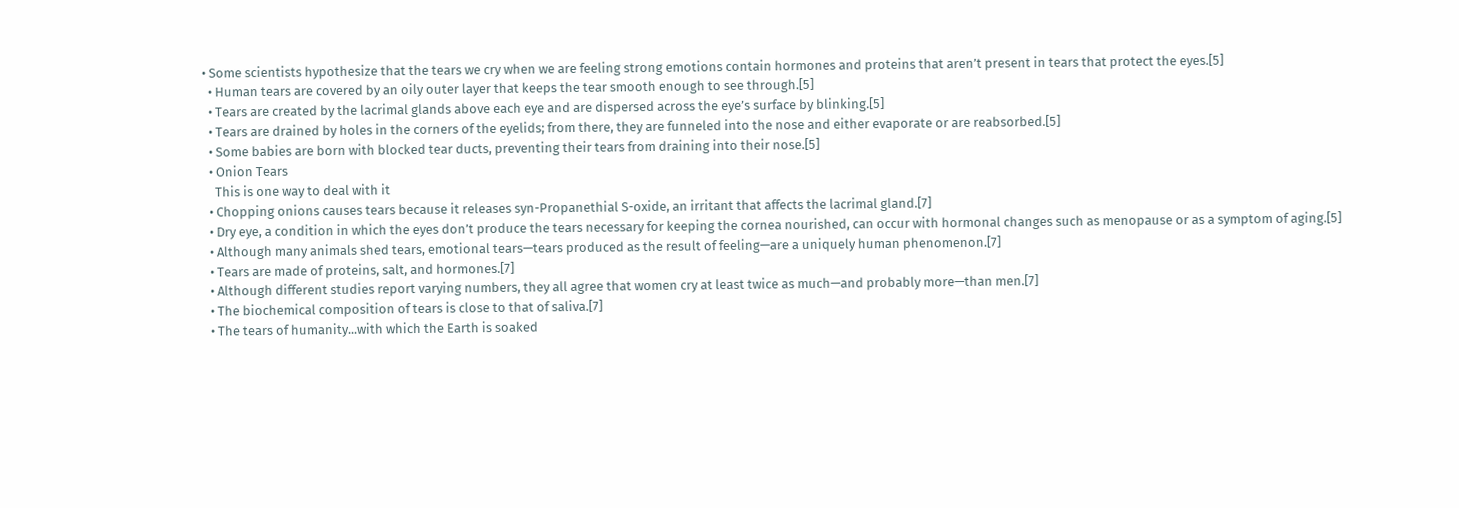• Some scientists hypothesize that the tears we cry when we are feeling strong emotions contain hormones and proteins that aren’t present in tears that protect the eyes.[5]
  • Human tears are covered by an oily outer layer that keeps the tear smooth enough to see through.[5]
  • Tears are created by the lacrimal glands above each eye and are dispersed across the eye’s surface by blinking.[5]
  • Tears are drained by holes in the corners of the eyelids; from there, they are funneled into the nose and either evaporate or are reabsorbed.[5]
  • Some babies are born with blocked tear ducts, preventing their tears from draining into their nose.[5]
  • Onion Tears
    This is one way to deal with it
  • Chopping onions causes tears because it releases syn-Propanethial S-oxide, an irritant that affects the lacrimal gland.[7]
  • Dry eye, a condition in which the eyes don’t produce the tears necessary for keeping the cornea nourished, can occur with hormonal changes such as menopause or as a symptom of aging.[5]
  • Although many animals shed tears, emotional tears—tears produced as the result of feeling—are a uniquely human phenomenon.[7]
  • Tears are made of proteins, salt, and hormones.[7]
  • Although different studies report varying numbers, they all agree that women cry at least twice as much—and probably more—than men.[7]
  • The biochemical composition of tears is close to that of saliva.[7]
  • The tears of humanity...with which the Earth is soaked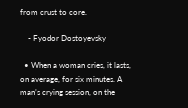from crust to core.

    - Fyodor Dostoyevsky

  • When a woman cries, it lasts, on average, for six minutes. A man’s crying session, on the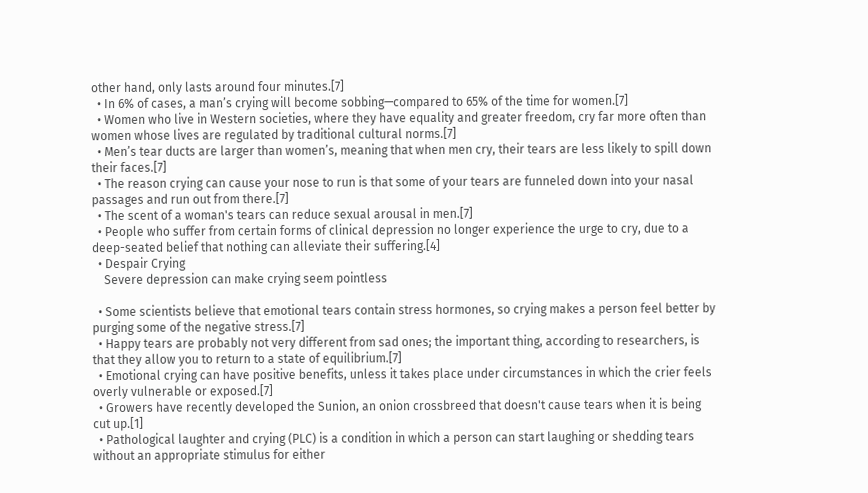other hand, only lasts around four minutes.[7]
  • In 6% of cases, a man’s crying will become sobbing—compared to 65% of the time for women.[7]
  • Women who live in Western societies, where they have equality and greater freedom, cry far more often than women whose lives are regulated by traditional cultural norms.[7]
  • Men’s tear ducts are larger than women’s, meaning that when men cry, their tears are less likely to spill down their faces.[7]
  • The reason crying can cause your nose to run is that some of your tears are funneled down into your nasal passages and run out from there.[7]
  • The scent of a woman's tears can reduce sexual arousal in men.[7]
  • People who suffer from certain forms of clinical depression no longer experience the urge to cry, due to a deep-seated belief that nothing can alleviate their suffering.[4]
  • Despair Crying
    Severe depression can make crying seem pointless

  • Some scientists believe that emotional tears contain stress hormones, so crying makes a person feel better by purging some of the negative stress.[7]
  • Happy tears are probably not very different from sad ones; the important thing, according to researchers, is that they allow you to return to a state of equilibrium.[7]
  • Emotional crying can have positive benefits, unless it takes place under circumstances in which the crier feels overly vulnerable or exposed.[7]
  • Growers have recently developed the Sunion, an onion crossbreed that doesn't cause tears when it is being cut up.[1]
  • Pathological laughter and crying (PLC) is a condition in which a person can start laughing or shedding tears without an appropriate stimulus for either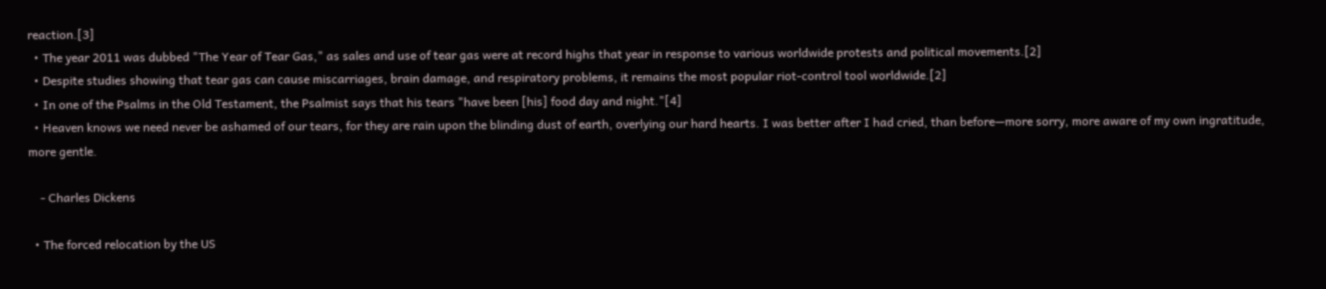reaction.[3]
  • The year 2011 was dubbed "The Year of Tear Gas," as sales and use of tear gas were at record highs that year in response to various worldwide protests and political movements.[2]
  • Despite studies showing that tear gas can cause miscarriages, brain damage, and respiratory problems, it remains the most popular riot-control tool worldwide.[2]
  • In one of the Psalms in the Old Testament, the Psalmist says that his tears "have been [his] food day and night."[4]
  • Heaven knows we need never be ashamed of our tears, for they are rain upon the blinding dust of earth, overlying our hard hearts. I was better after I had cried, than before—more sorry, more aware of my own ingratitude, more gentle.

    - Charles Dickens

  • The forced relocation by the US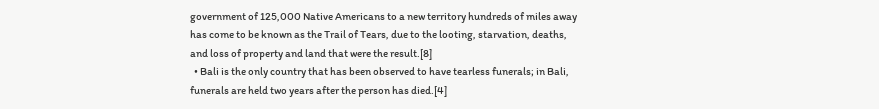government of 125,000 Native Americans to a new territory hundreds of miles away has come to be known as the Trail of Tears, due to the looting, starvation, deaths, and loss of property and land that were the result.[8]
  • Bali is the only country that has been observed to have tearless funerals; in Bali, funerals are held two years after the person has died.[4]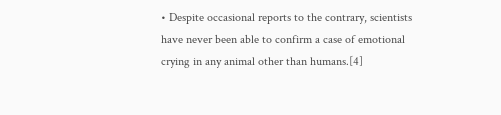• Despite occasional reports to the contrary, scientists have never been able to confirm a case of emotional crying in any animal other than humans.[4]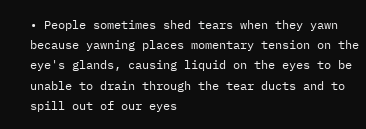• People sometimes shed tears when they yawn because yawning places momentary tension on the eye's glands, causing liquid on the eyes to be unable to drain through the tear ducts and to spill out of our eyes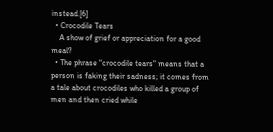instead.[6]
  • Crocodile Tears
    A show of grief or appreciation for a good meal?
  • The phrase "crocodile tears" means that a person is faking their sadness; it comes from a tale about crocodiles who killed a group of men and then cried while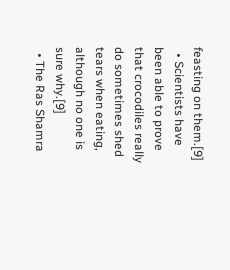feasting on them.[9]
  • Scientists have been able to prove that crocodiles really do sometimes shed tears when eating, although no one is sure why.[9]
  • The Ras Shamra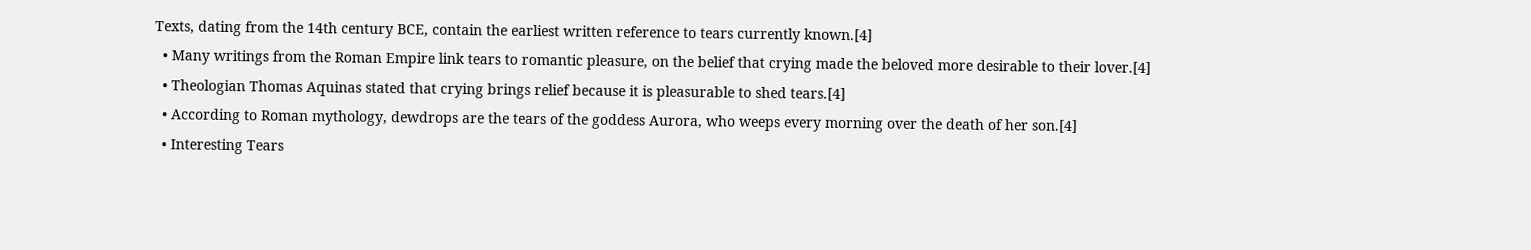Texts, dating from the 14th century BCE, contain the earliest written reference to tears currently known.[4]
  • Many writings from the Roman Empire link tears to romantic pleasure, on the belief that crying made the beloved more desirable to their lover.[4]
  • Theologian Thomas Aquinas stated that crying brings relief because it is pleasurable to shed tears.[4]
  • According to Roman mythology, dewdrops are the tears of the goddess Aurora, who weeps every morning over the death of her son.[4]
  • Interesting Tears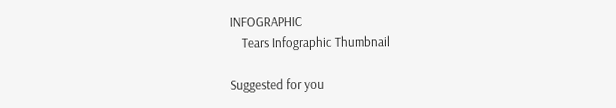INFOGRAPHIC
    Tears Infographic Thumbnail

Suggested for you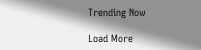Trending Now

Load More